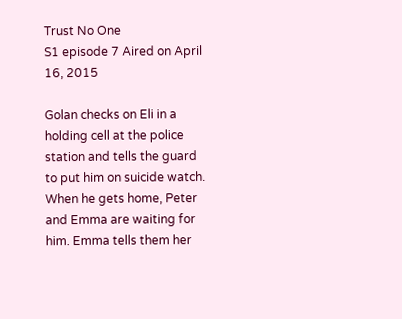Trust No One
S1 episode 7 Aired on April 16, 2015

Golan checks on Eli in a holding cell at the police station and tells the guard to put him on suicide watch. When he gets home, Peter and Emma are waiting for him. Emma tells them her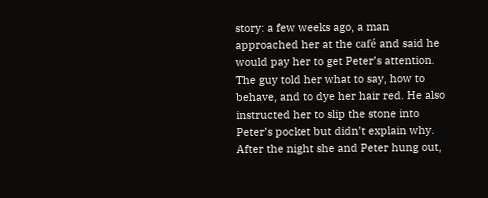story: a few weeks ago, a man approached her at the café and said he would pay her to get Peter’s attention. The guy told her what to say, how to behave, and to dye her hair red. He also instructed her to slip the stone into Peter’s pocket but didn’t explain why. After the night she and Peter hung out,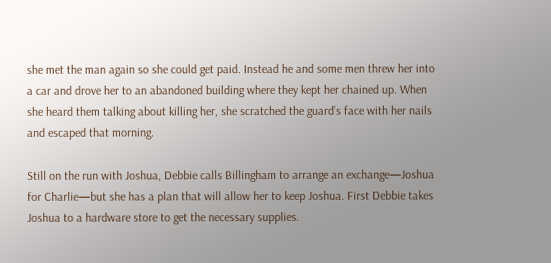she met the man again so she could get paid. Instead he and some men threw her into a car and drove her to an abandoned building where they kept her chained up. When she heard them talking about killing her, she scratched the guard’s face with her nails and escaped that morning.

Still on the run with Joshua, Debbie calls Billingham to arrange an exchange—Joshua for Charlie—but she has a plan that will allow her to keep Joshua. First Debbie takes Joshua to a hardware store to get the necessary supplies.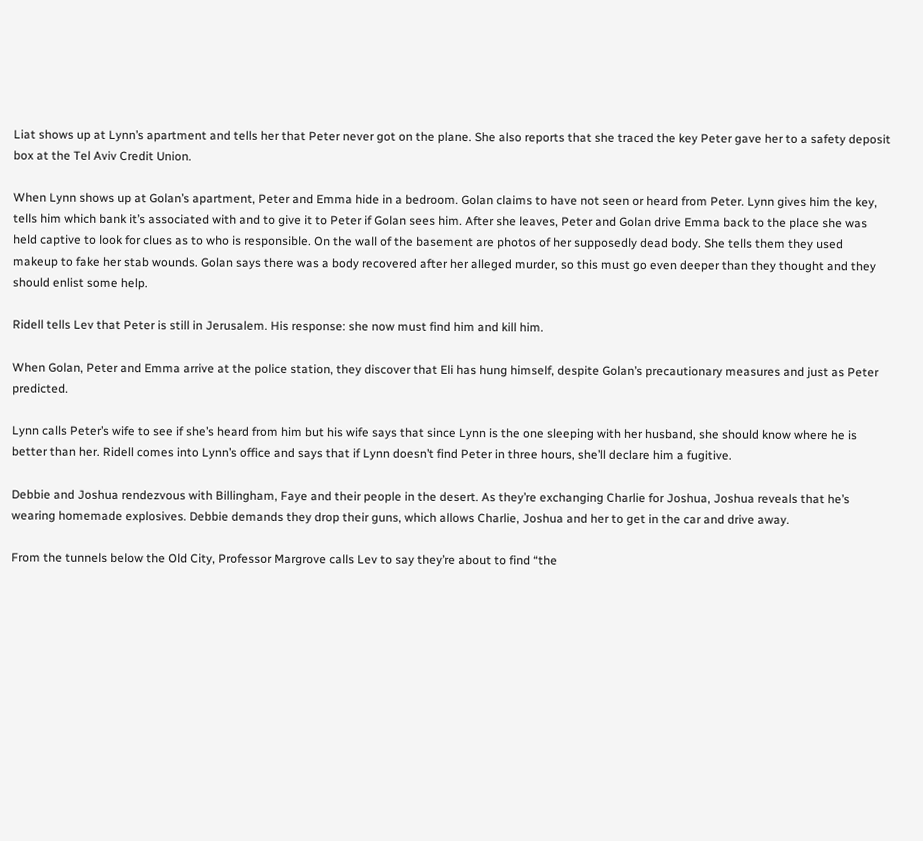Liat shows up at Lynn’s apartment and tells her that Peter never got on the plane. She also reports that she traced the key Peter gave her to a safety deposit box at the Tel Aviv Credit Union.

When Lynn shows up at Golan’s apartment, Peter and Emma hide in a bedroom. Golan claims to have not seen or heard from Peter. Lynn gives him the key, tells him which bank it’s associated with and to give it to Peter if Golan sees him. After she leaves, Peter and Golan drive Emma back to the place she was held captive to look for clues as to who is responsible. On the wall of the basement are photos of her supposedly dead body. She tells them they used makeup to fake her stab wounds. Golan says there was a body recovered after her alleged murder, so this must go even deeper than they thought and they should enlist some help.

Ridell tells Lev that Peter is still in Jerusalem. His response: she now must find him and kill him.

When Golan, Peter and Emma arrive at the police station, they discover that Eli has hung himself, despite Golan’s precautionary measures and just as Peter predicted.

Lynn calls Peter’s wife to see if she’s heard from him but his wife says that since Lynn is the one sleeping with her husband, she should know where he is better than her. Ridell comes into Lynn’s office and says that if Lynn doesn’t find Peter in three hours, she’ll declare him a fugitive.

Debbie and Joshua rendezvous with Billingham, Faye and their people in the desert. As they’re exchanging Charlie for Joshua, Joshua reveals that he’s wearing homemade explosives. Debbie demands they drop their guns, which allows Charlie, Joshua and her to get in the car and drive away.

From the tunnels below the Old City, Professor Margrove calls Lev to say they’re about to find “the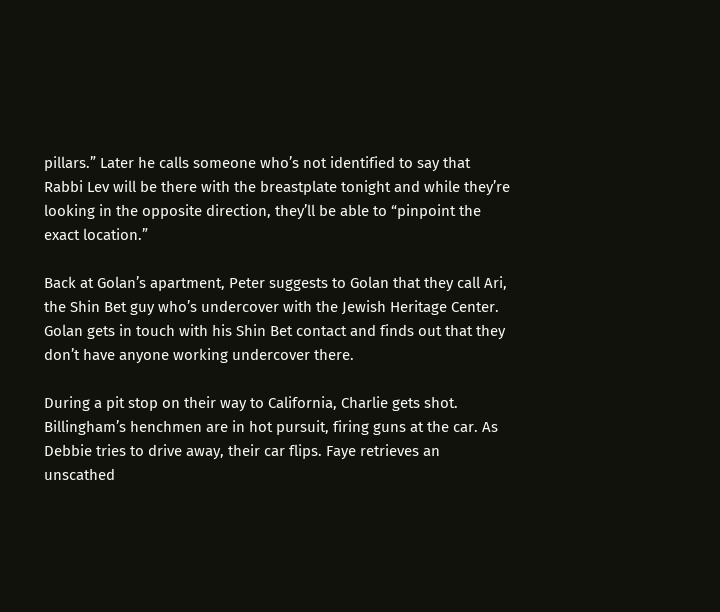pillars.” Later he calls someone who’s not identified to say that Rabbi Lev will be there with the breastplate tonight and while they’re looking in the opposite direction, they’ll be able to “pinpoint the exact location.”

Back at Golan’s apartment, Peter suggests to Golan that they call Ari, the Shin Bet guy who’s undercover with the Jewish Heritage Center. Golan gets in touch with his Shin Bet contact and finds out that they don’t have anyone working undercover there.

During a pit stop on their way to California, Charlie gets shot. Billingham’s henchmen are in hot pursuit, firing guns at the car. As Debbie tries to drive away, their car flips. Faye retrieves an unscathed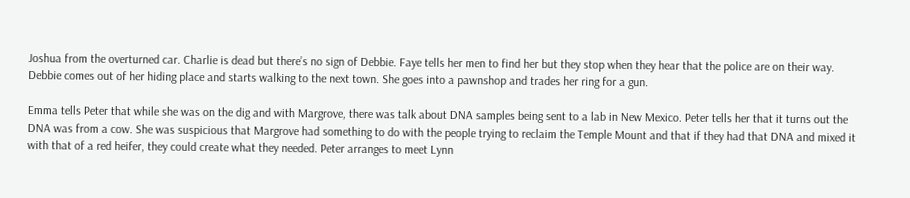Joshua from the overturned car. Charlie is dead but there’s no sign of Debbie. Faye tells her men to find her but they stop when they hear that the police are on their way. Debbie comes out of her hiding place and starts walking to the next town. She goes into a pawnshop and trades her ring for a gun.

Emma tells Peter that while she was on the dig and with Margrove, there was talk about DNA samples being sent to a lab in New Mexico. Peter tells her that it turns out the DNA was from a cow. She was suspicious that Margrove had something to do with the people trying to reclaim the Temple Mount and that if they had that DNA and mixed it with that of a red heifer, they could create what they needed. Peter arranges to meet Lynn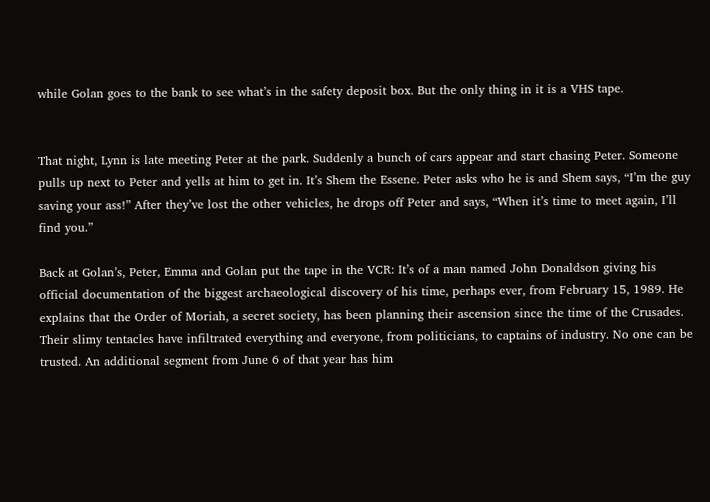while Golan goes to the bank to see what’s in the safety deposit box. But the only thing in it is a VHS tape.


That night, Lynn is late meeting Peter at the park. Suddenly a bunch of cars appear and start chasing Peter. Someone pulls up next to Peter and yells at him to get in. It’s Shem the Essene. Peter asks who he is and Shem says, “I’m the guy saving your ass!” After they’ve lost the other vehicles, he drops off Peter and says, “When it’s time to meet again, I’ll find you.”

Back at Golan’s, Peter, Emma and Golan put the tape in the VCR: It’s of a man named John Donaldson giving his official documentation of the biggest archaeological discovery of his time, perhaps ever, from February 15, 1989. He explains that the Order of Moriah, a secret society, has been planning their ascension since the time of the Crusades. Their slimy tentacles have infiltrated everything and everyone, from politicians, to captains of industry. No one can be trusted. An additional segment from June 6 of that year has him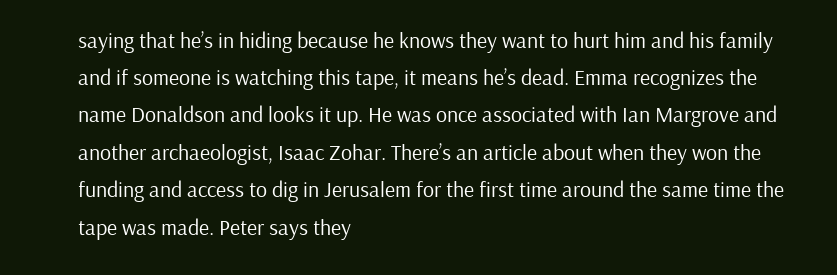saying that he’s in hiding because he knows they want to hurt him and his family and if someone is watching this tape, it means he’s dead. Emma recognizes the name Donaldson and looks it up. He was once associated with Ian Margrove and another archaeologist, Isaac Zohar. There’s an article about when they won the funding and access to dig in Jerusalem for the first time around the same time the tape was made. Peter says they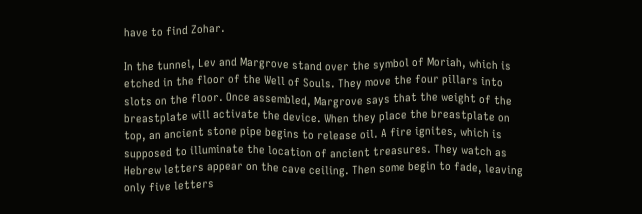have to find Zohar.

In the tunnel, Lev and Margrove stand over the symbol of Moriah, which is etched in the floor of the Well of Souls. They move the four pillars into slots on the floor. Once assembled, Margrove says that the weight of the breastplate will activate the device. When they place the breastplate on top, an ancient stone pipe begins to release oil. A fire ignites, which is supposed to illuminate the location of ancient treasures. They watch as Hebrew letters appear on the cave ceiling. Then some begin to fade, leaving only five letters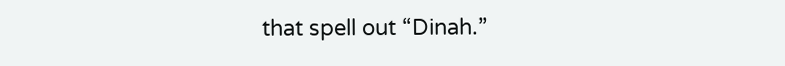that spell out “Dinah.”